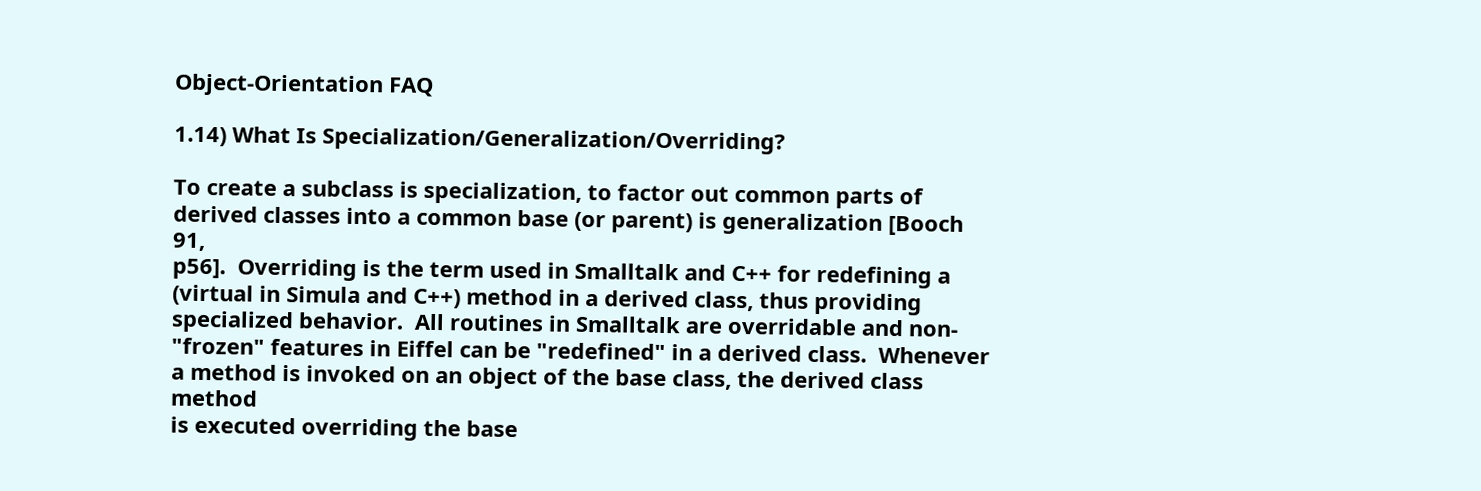Object-Orientation FAQ

1.14) What Is Specialization/Generalization/Overriding?

To create a subclass is specialization, to factor out common parts of
derived classes into a common base (or parent) is generalization [Booch 91,
p56].  Overriding is the term used in Smalltalk and C++ for redefining a
(virtual in Simula and C++) method in a derived class, thus providing
specialized behavior.  All routines in Smalltalk are overridable and non-
"frozen" features in Eiffel can be "redefined" in a derived class.  Whenever
a method is invoked on an object of the base class, the derived class method
is executed overriding the base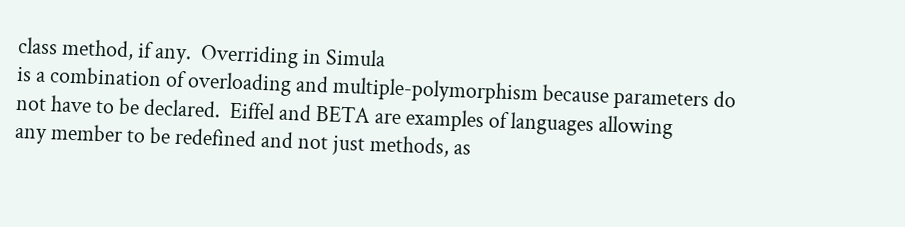class method, if any.  Overriding in Simula
is a combination of overloading and multiple-polymorphism because parameters do
not have to be declared.  Eiffel and BETA are examples of languages allowing
any member to be redefined and not just methods, as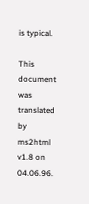is typical.

This document was translated by ms2html v1.8 on 04.06.96.